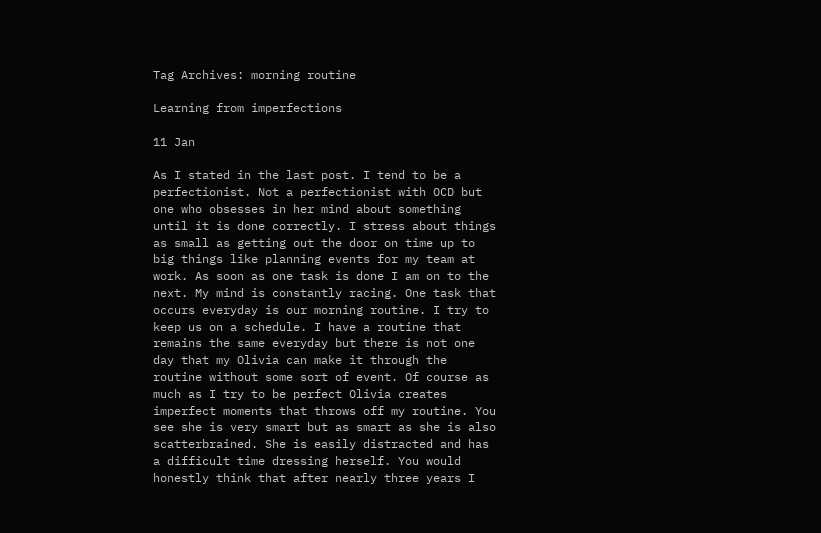Tag Archives: morning routine

Learning from imperfections

11 Jan

As I stated in the last post. I tend to be a perfectionist. Not a perfectionist with OCD but one who obsesses in her mind about something until it is done correctly. I stress about things as small as getting out the door on time up to big things like planning events for my team at work. As soon as one task is done I am on to the next. My mind is constantly racing. One task that occurs everyday is our morning routine. I try to keep us on a schedule. I have a routine that remains the same everyday but there is not one day that my Olivia can make it through the routine without some sort of event. Of course as much as I try to be perfect Olivia creates imperfect moments that throws off my routine. You see she is very smart but as smart as she is also scatterbrained. She is easily distracted and has a difficult time dressing herself. You would honestly think that after nearly three years I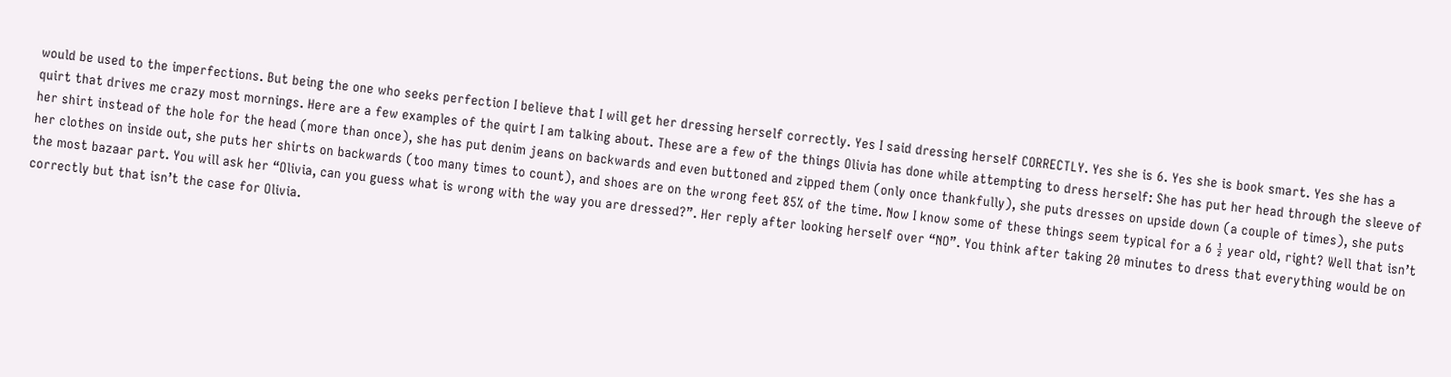would be used to the imperfections. But being the one who seeks perfection I believe that I will get her dressing herself correctly. Yes I said dressing herself CORRECTLY. Yes she is 6. Yes she is book smart. Yes she has a quirt that drives me crazy most mornings. Here are a few examples of the quirt I am talking about. These are a few of the things Olivia has done while attempting to dress herself: She has put her head through the sleeve of her shirt instead of the hole for the head (more than once), she has put denim jeans on backwards and even buttoned and zipped them (only once thankfully), she puts dresses on upside down (a couple of times), she puts her clothes on inside out, she puts her shirts on backwards (too many times to count), and shoes are on the wrong feet 85% of the time. Now I know some of these things seem typical for a 6 ½ year old, right? Well that isn’t the most bazaar part. You will ask her “Olivia, can you guess what is wrong with the way you are dressed?”. Her reply after looking herself over “NO”. You think after taking 20 minutes to dress that everything would be on correctly but that isn’t the case for Olivia.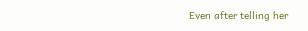Even after telling her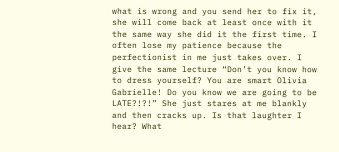what is wrong and you send her to fix it, she will come back at least once with it the same way she did it the first time. I often lose my patience because the perfectionist in me just takes over. I give the same lecture “Don’t you know how to dress yourself? You are smart Olivia Gabrielle! Do you know we are going to be LATE?!?!” She just stares at me blankly and then cracks up. Is that laughter I hear? What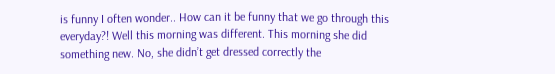is funny I often wonder.. How can it be funny that we go through this everyday?! Well this morning was different. This morning she did something new. No, she didn’t get dressed correctly the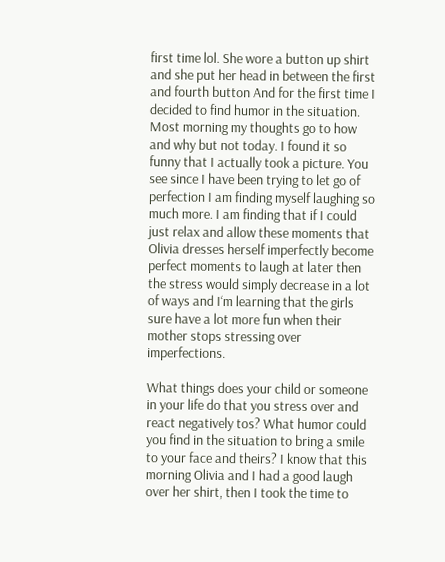first time lol. She wore a button up shirt and she put her head in between the first and fourth button And for the first time I decided to find humor in the situation. Most morning my thoughts go to how and why but not today. I found it so funny that I actually took a picture. You see since I have been trying to let go of perfection I am finding myself laughing so much more. I am finding that if I could just relax and allow these moments that Olivia dresses herself imperfectly become perfect moments to laugh at later then the stress would simply decrease in a lot of ways and I‘m learning that the girls sure have a lot more fun when their mother stops stressing over imperfections.

What things does your child or someone in your life do that you stress over and react negatively tos? What humor could you find in the situation to bring a smile to your face and theirs? I know that this morning Olivia and I had a good laugh over her shirt, then I took the time to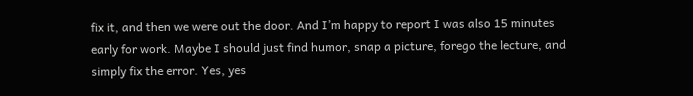fix it, and then we were out the door. And I’m happy to report I was also 15 minutes early for work. Maybe I should just find humor, snap a picture, forego the lecture, and simply fix the error. Yes, yes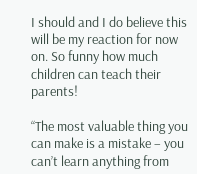I should and I do believe this will be my reaction for now on. So funny how much children can teach their parents!

“The most valuable thing you can make is a mistake – you can’t learn anything from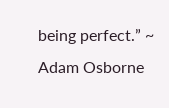being perfect.” ~ Adam Osborne